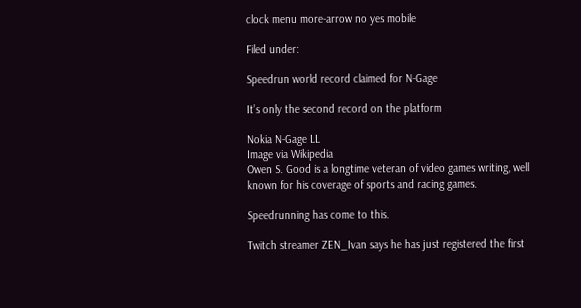clock menu more-arrow no yes mobile

Filed under:

Speedrun world record claimed for N-Gage

It’s only the second record on the platform

Nokia N-Gage LL
Image via Wikipedia
Owen S. Good is a longtime veteran of video games writing, well known for his coverage of sports and racing games.

Speedrunning has come to this.

Twitch streamer ZEN_Ivan says he has just registered the first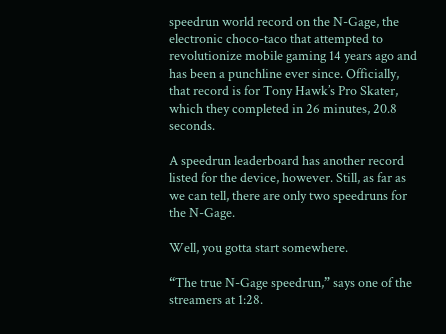speedrun world record on the N-Gage, the electronic choco-taco that attempted to revolutionize mobile gaming 14 years ago and has been a punchline ever since. Officially, that record is for Tony Hawk’s Pro Skater, which they completed in 26 minutes, 20.8 seconds.

A speedrun leaderboard has another record listed for the device, however. Still, as far as we can tell, there are only two speedruns for the N-Gage.

Well, you gotta start somewhere.

“The true N-Gage speedrun,” says one of the streamers at 1:28.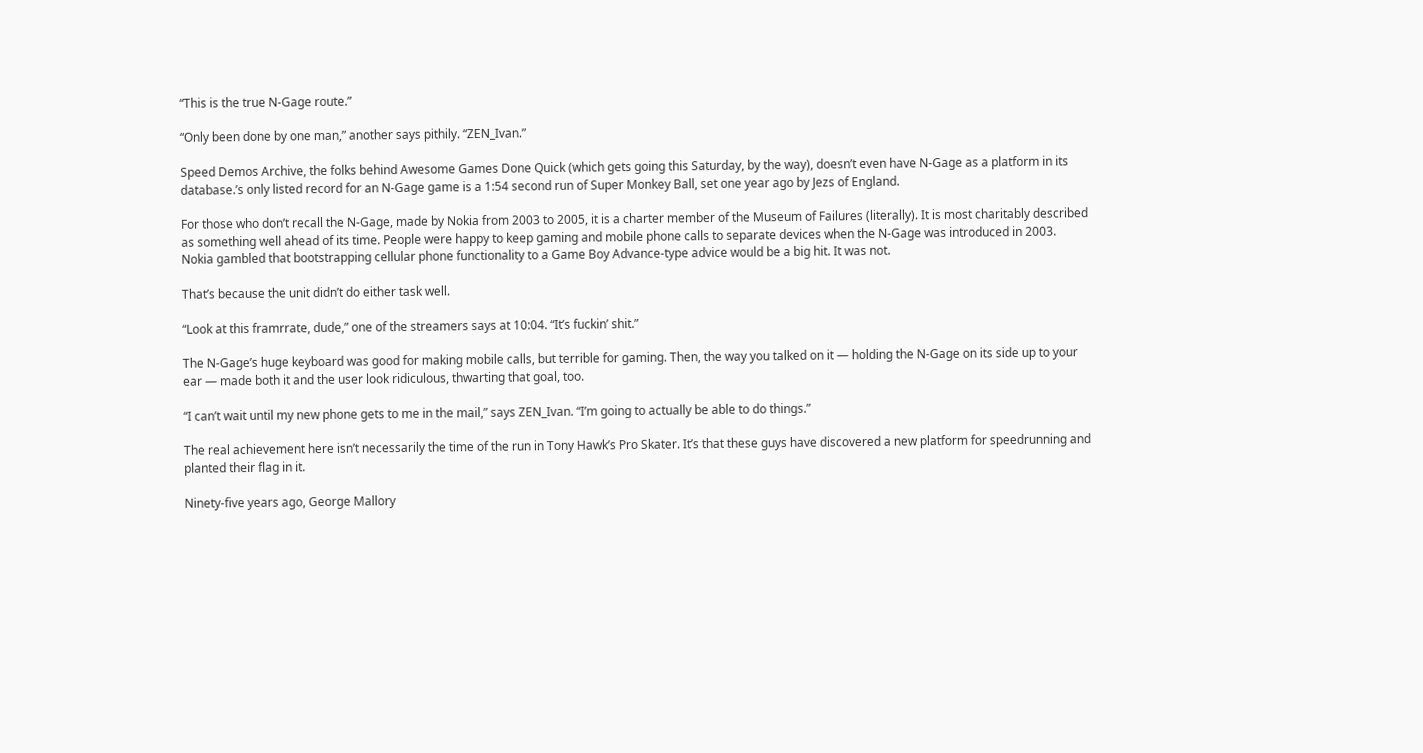“This is the true N-Gage route.”

“Only been done by one man,” another says pithily. “ZEN_Ivan.”

Speed Demos Archive, the folks behind Awesome Games Done Quick (which gets going this Saturday, by the way), doesn’t even have N-Gage as a platform in its database.’s only listed record for an N-Gage game is a 1:54 second run of Super Monkey Ball, set one year ago by Jezs of England.

For those who don’t recall the N-Gage, made by Nokia from 2003 to 2005, it is a charter member of the Museum of Failures (literally). It is most charitably described as something well ahead of its time. People were happy to keep gaming and mobile phone calls to separate devices when the N-Gage was introduced in 2003. Nokia gambled that bootstrapping cellular phone functionality to a Game Boy Advance-type advice would be a big hit. It was not.

That’s because the unit didn’t do either task well.

“Look at this framrrate, dude,” one of the streamers says at 10:04. “It’s fuckin’ shit.”

The N-Gage’s huge keyboard was good for making mobile calls, but terrible for gaming. Then, the way you talked on it — holding the N-Gage on its side up to your ear — made both it and the user look ridiculous, thwarting that goal, too.

“I can’t wait until my new phone gets to me in the mail,” says ZEN_Ivan. “I’m going to actually be able to do things.”

The real achievement here isn’t necessarily the time of the run in Tony Hawk’s Pro Skater. It’s that these guys have discovered a new platform for speedrunning and planted their flag in it.

Ninety-five years ago, George Mallory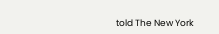told The New York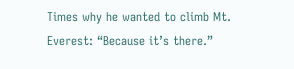Times why he wanted to climb Mt. Everest: “Because it’s there.”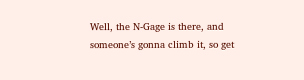Well, the N-Gage is there, and someone’s gonna climb it, so get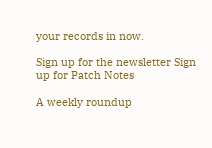your records in now.

Sign up for the newsletter Sign up for Patch Notes

A weekly roundup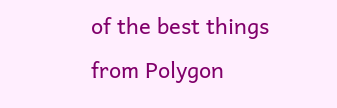of the best things from Polygon